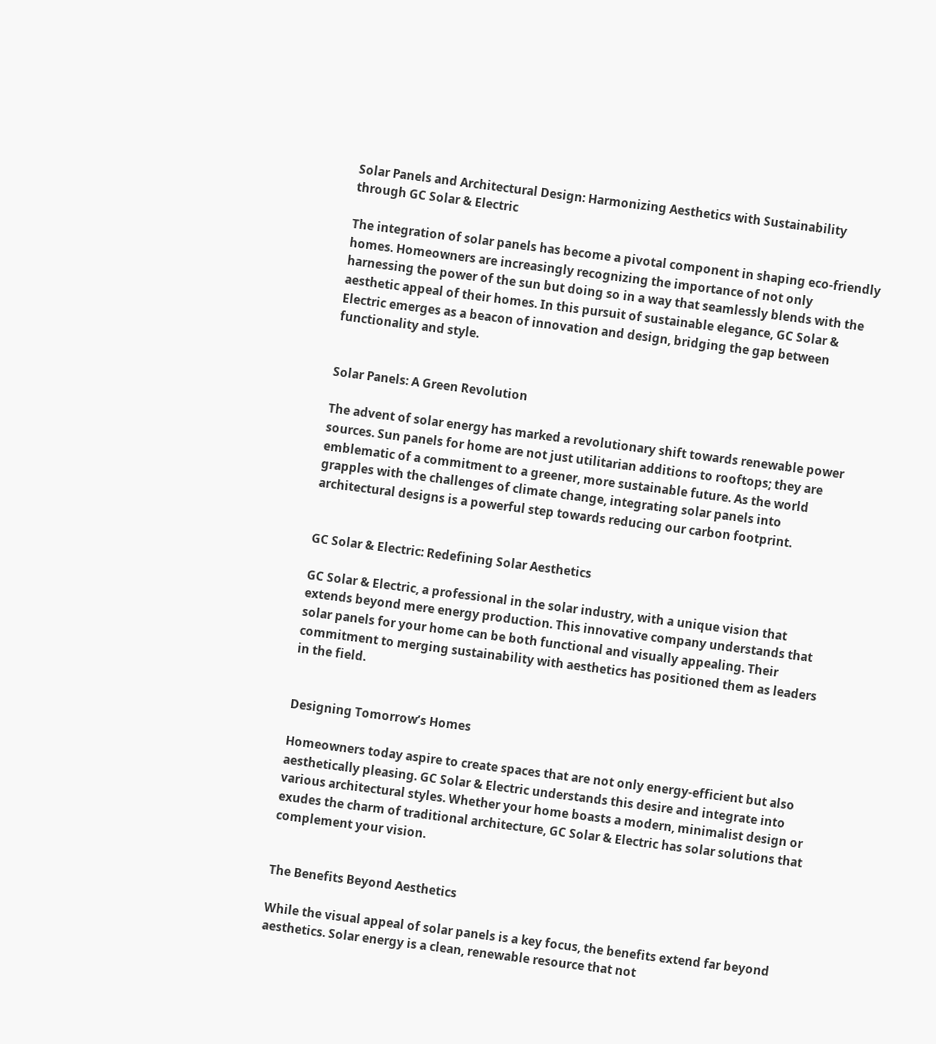Solar Panels and Architectural Design: Harmonizing Aesthetics with Sustainability through GC Solar & Electric

The integration of solar panels has become a pivotal component in shaping eco-friendly homes. Homeowners are increasingly recognizing the importance of not only harnessing the power of the sun but doing so in a way that seamlessly blends with the aesthetic appeal of their homes. In this pursuit of sustainable elegance, GC Solar & Electric emerges as a beacon of innovation and design, bridging the gap between functionality and style.


Solar Panels: A Green Revolution

The advent of solar energy has marked a revolutionary shift towards renewable power sources. Sun panels for home are not just utilitarian additions to rooftops; they are emblematic of a commitment to a greener, more sustainable future. As the world grapples with the challenges of climate change, integrating solar panels into architectural designs is a powerful step towards reducing our carbon footprint.


GC Solar & Electric: Redefining Solar Aesthetics

GC Solar & Electric, a professional in the solar industry, with a unique vision that extends beyond mere energy production. This innovative company understands that solar panels for your home can be both functional and visually appealing. Their commitment to merging sustainability with aesthetics has positioned them as leaders in the field.


Designing Tomorrow’s Homes

Homeowners today aspire to create spaces that are not only energy-efficient but also aesthetically pleasing. GC Solar & Electric understands this desire and integrate into various architectural styles. Whether your home boasts a modern, minimalist design or exudes the charm of traditional architecture, GC Solar & Electric has solar solutions that complement your vision.


The Benefits Beyond Aesthetics

While the visual appeal of solar panels is a key focus, the benefits extend far beyond aesthetics. Solar energy is a clean, renewable resource that not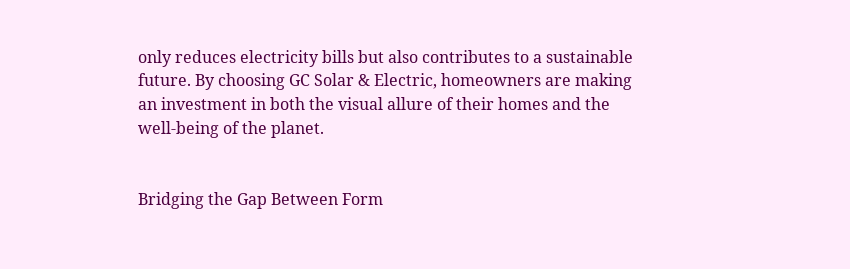only reduces electricity bills but also contributes to a sustainable future. By choosing GC Solar & Electric, homeowners are making an investment in both the visual allure of their homes and the well-being of the planet.


Bridging the Gap Between Form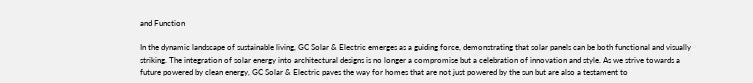and Function

In the dynamic landscape of sustainable living, GC Solar & Electric emerges as a guiding force, demonstrating that solar panels can be both functional and visually striking. The integration of solar energy into architectural designs is no longer a compromise but a celebration of innovation and style. As we strive towards a future powered by clean energy, GC Solar & Electric paves the way for homes that are not just powered by the sun but are also a testament to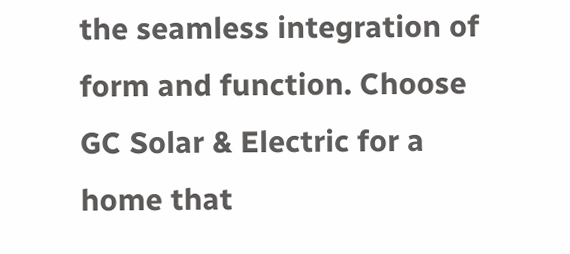the seamless integration of form and function. Choose GC Solar & Electric for a home that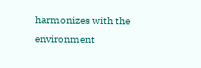harmonizes with the environment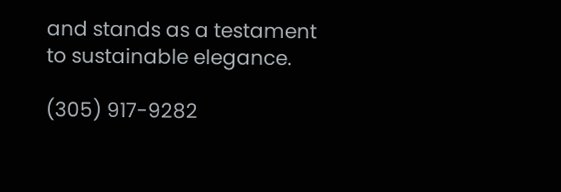and stands as a testament to sustainable elegance.

(305) 917-9282